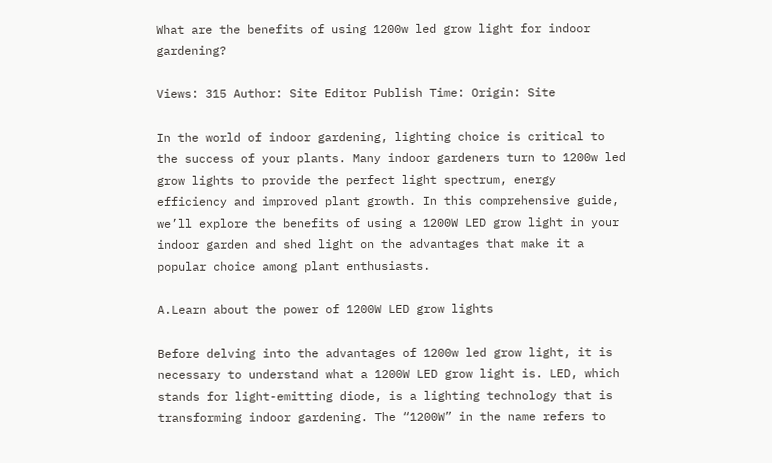What are the benefits of using 1200w led grow light for indoor gardening?

Views: 315 Author: Site Editor Publish Time: Origin: Site

In the world of indoor gardening, lighting choice is critical to the success of your plants. Many indoor gardeners turn to 1200w led grow lights to provide the perfect light spectrum, energy efficiency and improved plant growth. In this comprehensive guide, we’ll explore the benefits of using a 1200W LED grow light in your indoor garden and shed light on the advantages that make it a popular choice among plant enthusiasts.

A.Learn about the power of 1200W LED grow lights

Before delving into the advantages of 1200w led grow light, it is necessary to understand what a 1200W LED grow light is. LED, which stands for light-emitting diode, is a lighting technology that is transforming indoor gardening. The “1200W” in the name refers to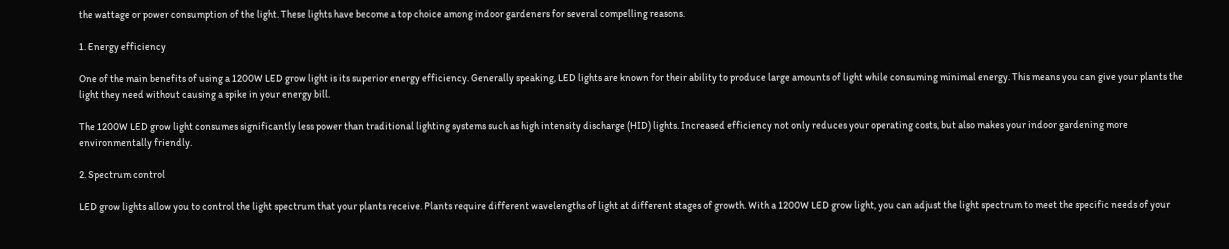the wattage or power consumption of the light. These lights have become a top choice among indoor gardeners for several compelling reasons.

1. Energy efficiency

One of the main benefits of using a 1200W LED grow light is its superior energy efficiency. Generally speaking, LED lights are known for their ability to produce large amounts of light while consuming minimal energy. This means you can give your plants the light they need without causing a spike in your energy bill.

The 1200W LED grow light consumes significantly less power than traditional lighting systems such as high intensity discharge (HID) lights. Increased efficiency not only reduces your operating costs, but also makes your indoor gardening more environmentally friendly.

2. Spectrum control

LED grow lights allow you to control the light spectrum that your plants receive. Plants require different wavelengths of light at different stages of growth. With a 1200W LED grow light, you can adjust the light spectrum to meet the specific needs of your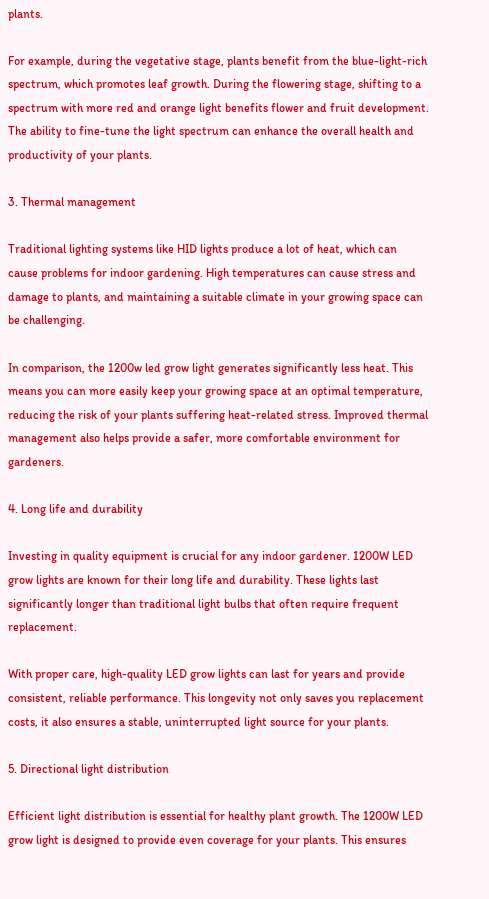plants.

For example, during the vegetative stage, plants benefit from the blue-light-rich spectrum, which promotes leaf growth. During the flowering stage, shifting to a spectrum with more red and orange light benefits flower and fruit development. The ability to fine-tune the light spectrum can enhance the overall health and productivity of your plants.

3. Thermal management

Traditional lighting systems like HID lights produce a lot of heat, which can cause problems for indoor gardening. High temperatures can cause stress and damage to plants, and maintaining a suitable climate in your growing space can be challenging.

In comparison, the 1200w led grow light generates significantly less heat. This means you can more easily keep your growing space at an optimal temperature, reducing the risk of your plants suffering heat-related stress. Improved thermal management also helps provide a safer, more comfortable environment for gardeners.

4. Long life and durability

Investing in quality equipment is crucial for any indoor gardener. 1200W LED grow lights are known for their long life and durability. These lights last significantly longer than traditional light bulbs that often require frequent replacement.

With proper care, high-quality LED grow lights can last for years and provide consistent, reliable performance. This longevity not only saves you replacement costs, it also ensures a stable, uninterrupted light source for your plants.

5. Directional light distribution

Efficient light distribution is essential for healthy plant growth. The 1200W LED grow light is designed to provide even coverage for your plants. This ensures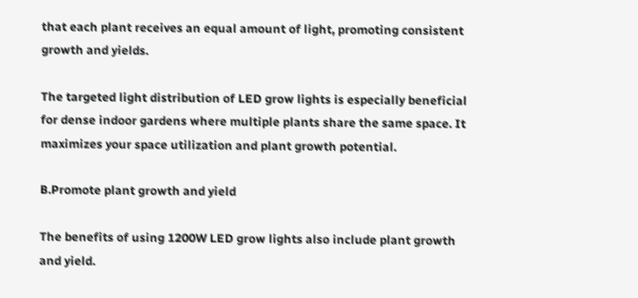that each plant receives an equal amount of light, promoting consistent growth and yields.

The targeted light distribution of LED grow lights is especially beneficial for dense indoor gardens where multiple plants share the same space. It maximizes your space utilization and plant growth potential.

B.Promote plant growth and yield

The benefits of using 1200W LED grow lights also include plant growth and yield.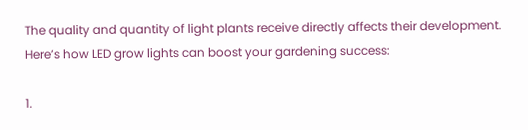The quality and quantity of light plants receive directly affects their development. Here’s how LED grow lights can boost your gardening success:

1.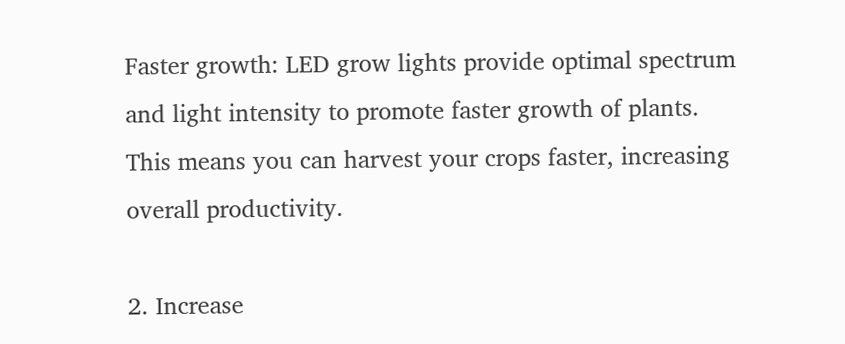Faster growth: LED grow lights provide optimal spectrum and light intensity to promote faster growth of plants. This means you can harvest your crops faster, increasing overall productivity.

2. Increase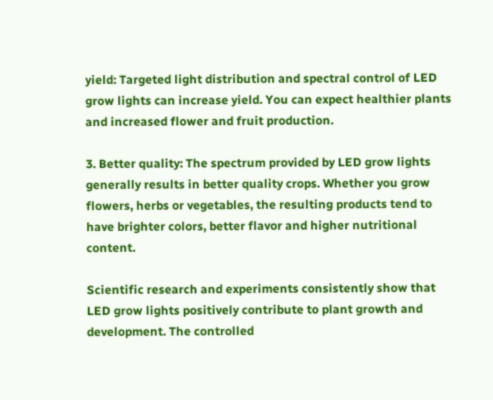yield: Targeted light distribution and spectral control of LED grow lights can increase yield. You can expect healthier plants and increased flower and fruit production.

3. Better quality: The spectrum provided by LED grow lights generally results in better quality crops. Whether you grow flowers, herbs or vegetables, the resulting products tend to have brighter colors, better flavor and higher nutritional content.

Scientific research and experiments consistently show that LED grow lights positively contribute to plant growth and development. The controlled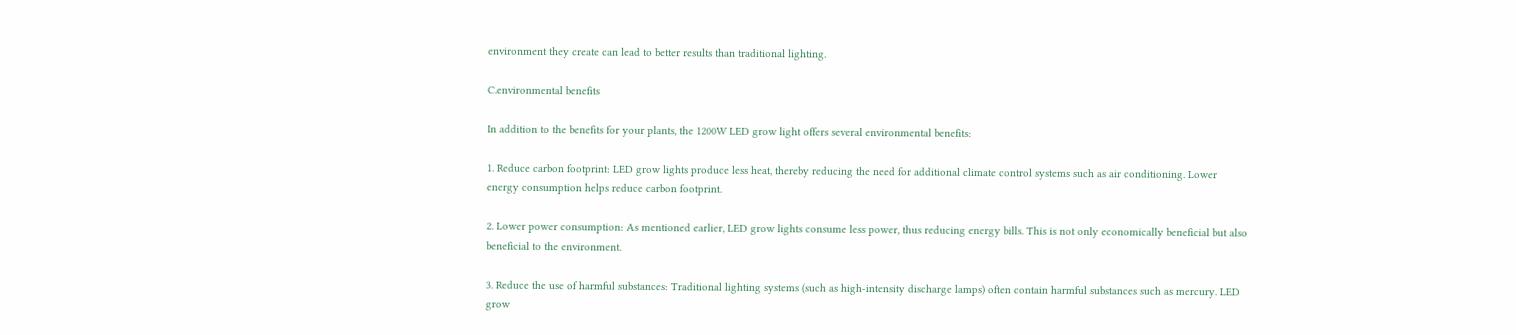environment they create can lead to better results than traditional lighting.

C.environmental benefits

In addition to the benefits for your plants, the 1200W LED grow light offers several environmental benefits:

1. Reduce carbon footprint: LED grow lights produce less heat, thereby reducing the need for additional climate control systems such as air conditioning. Lower energy consumption helps reduce carbon footprint.

2. Lower power consumption: As mentioned earlier, LED grow lights consume less power, thus reducing energy bills. This is not only economically beneficial but also beneficial to the environment.

3. Reduce the use of harmful substances: Traditional lighting systems (such as high-intensity discharge lamps) often contain harmful substances such as mercury. LED grow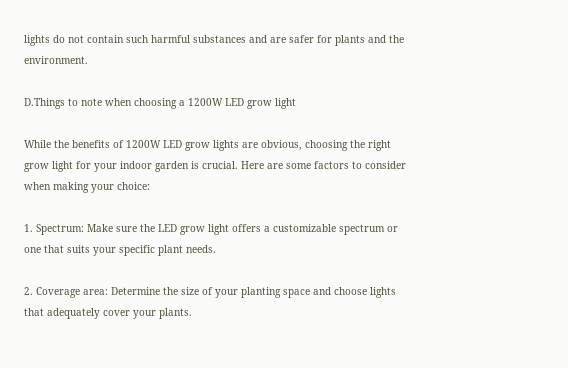lights do not contain such harmful substances and are safer for plants and the environment.

D.Things to note when choosing a 1200W LED grow light

While the benefits of 1200W LED grow lights are obvious, choosing the right grow light for your indoor garden is crucial. Here are some factors to consider when making your choice:

1. Spectrum: Make sure the LED grow light offers a customizable spectrum or one that suits your specific plant needs.

2. Coverage area: Determine the size of your planting space and choose lights that adequately cover your plants.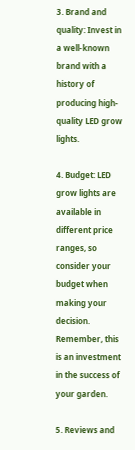3. Brand and quality: Invest in a well-known brand with a history of producing high-quality LED grow lights.

4. Budget: LED grow lights are available in different price ranges, so consider your budget when making your decision. Remember, this is an investment in the success of your garden.

5. Reviews and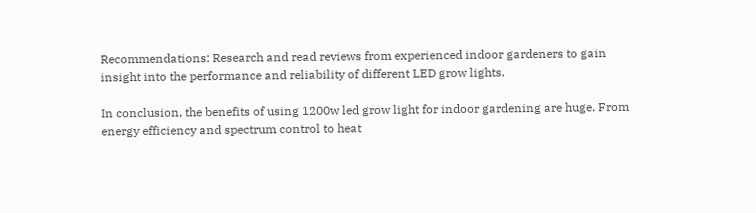Recommendations: Research and read reviews from experienced indoor gardeners to gain insight into the performance and reliability of different LED grow lights.

In conclusion, the benefits of using 1200w led grow light for indoor gardening are huge. From energy efficiency and spectrum control to heat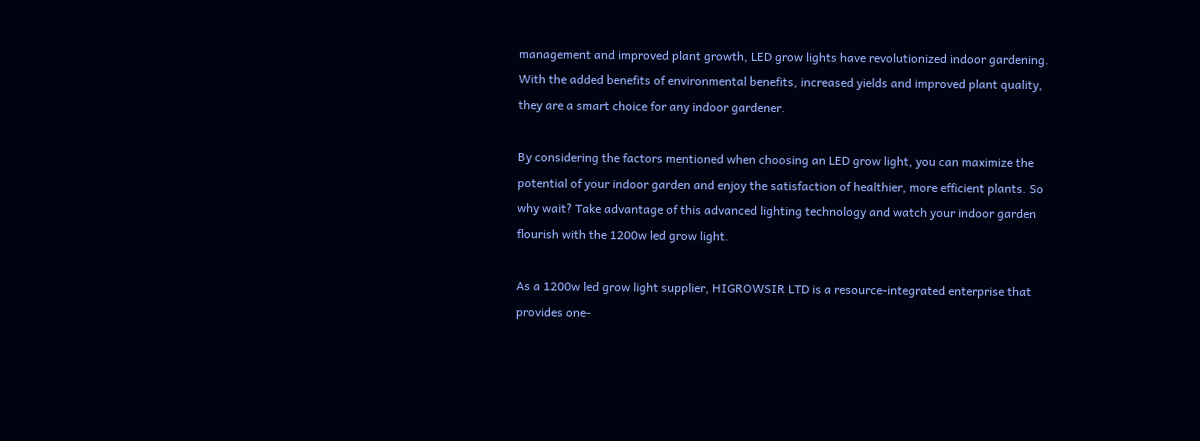management and improved plant growth, LED grow lights have revolutionized indoor gardening. With the added benefits of environmental benefits, increased yields and improved plant quality, they are a smart choice for any indoor gardener.

By considering the factors mentioned when choosing an LED grow light, you can maximize the potential of your indoor garden and enjoy the satisfaction of healthier, more efficient plants. So why wait? Take advantage of this advanced lighting technology and watch your indoor garden flourish with the 1200w led grow light.

As a 1200w led grow light supplier, HIGROWSIR LTD is a resource-integrated enterprise that provides one-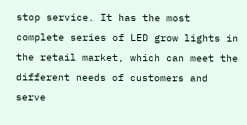stop service. It has the most complete series of LED grow lights in the retail market, which can meet the different needs of customers and serve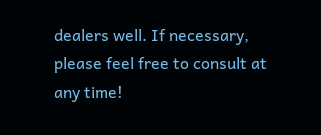dealers well. If necessary, please feel free to consult at any time!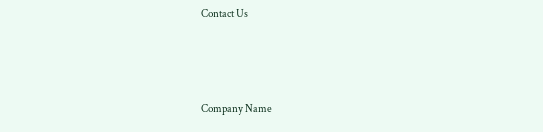Contact Us



Company Name